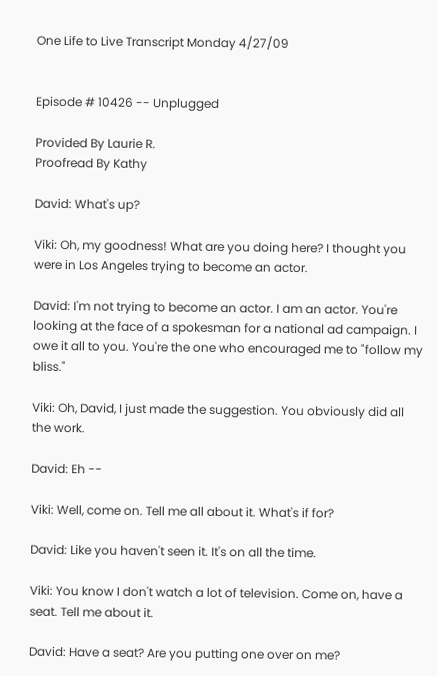One Life to Live Transcript Monday 4/27/09


Episode # 10426 -- Unplugged

Provided By Laurie R.
Proofread By Kathy

David: What's up?

Viki: Oh, my goodness! What are you doing here? I thought you were in Los Angeles trying to become an actor.

David: I'm not trying to become an actor. I am an actor. You're looking at the face of a spokesman for a national ad campaign. I owe it all to you. You're the one who encouraged me to "follow my bliss."

Viki: Oh, David, I just made the suggestion. You obviously did all the work.

David: Eh --

Viki: Well, come on. Tell me all about it. What's if for?

David: Like you haven't seen it. It's on all the time.

Viki: You know I don't watch a lot of television. Come on, have a seat. Tell me about it.

David: Have a seat? Are you putting one over on me?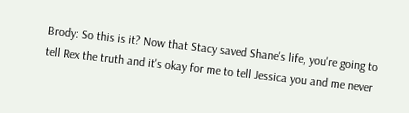Brody: So this is it? Now that Stacy saved Shane's life, you're going to tell Rex the truth and it's okay for me to tell Jessica you and me never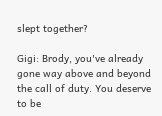slept together?

Gigi: Brody, you've already gone way above and beyond the call of duty. You deserve to be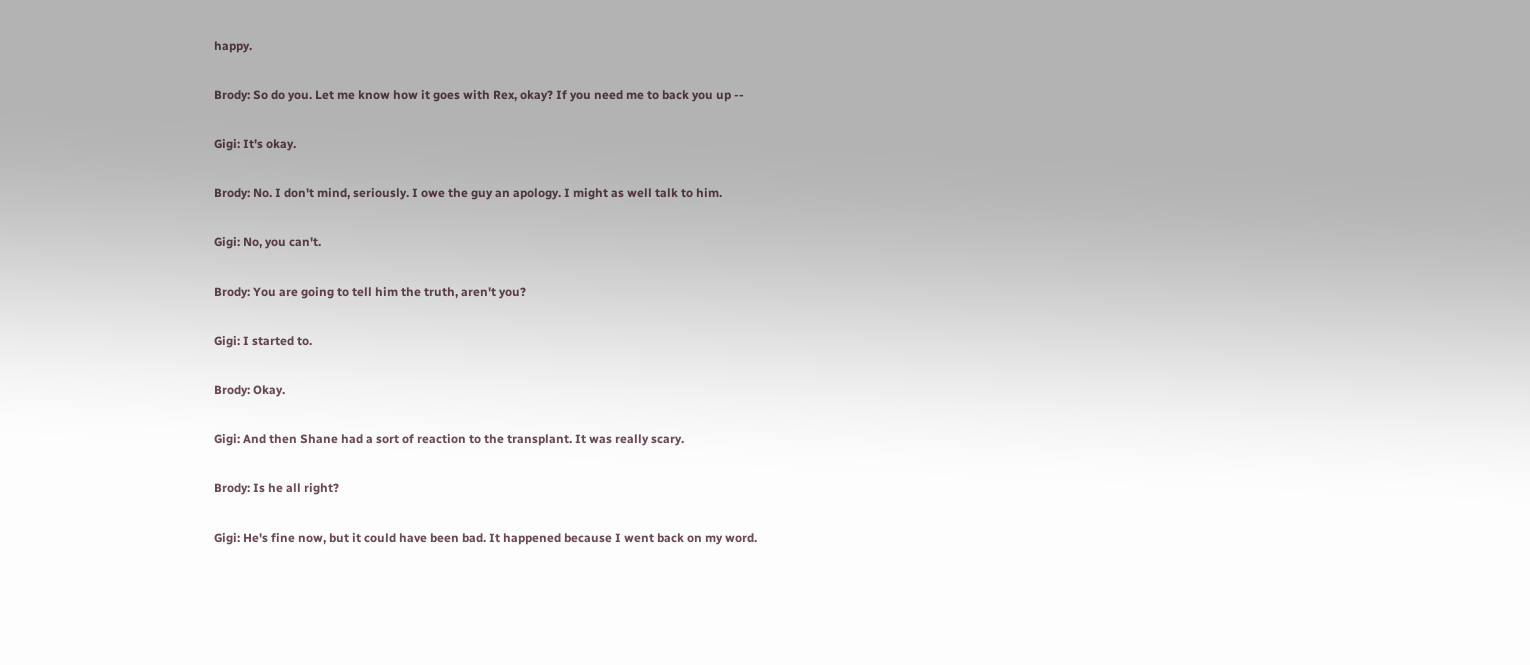happy.

Brody: So do you. Let me know how it goes with Rex, okay? If you need me to back you up --

Gigi: It's okay.

Brody: No. I don't mind, seriously. I owe the guy an apology. I might as well talk to him.

Gigi: No, you can't.

Brody: You are going to tell him the truth, aren't you?

Gigi: I started to.

Brody: Okay.

Gigi: And then Shane had a sort of reaction to the transplant. It was really scary.

Brody: Is he all right?

Gigi: He's fine now, but it could have been bad. It happened because I went back on my word.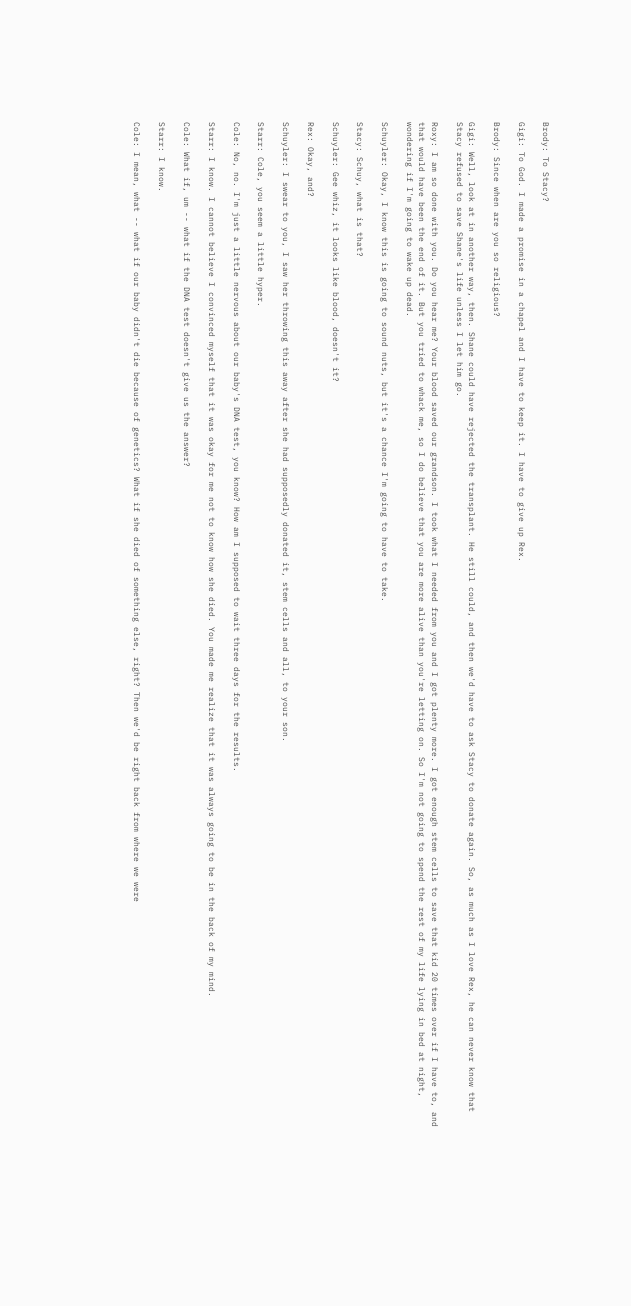Brody: To Stacy?

Gigi: To God. I made a promise in a chapel and I have to keep it. I have to give up Rex.

Brody: Since when are you so religious?

Gigi: Well, look at in another way, then. Shane could have rejected the transplant. He still could, and then we'd have to ask Stacy to donate again. So, as much as I love Rex, he can never know that Stacy refused to save Shane's life unless I let him go.

Roxy: I am so done with you. Do you hear me? Your blood saved our grandson. I took what I needed from you and I got plenty more. I got enough stem cells to save that kid 20 times over if I have to, and that would have been the end of it. But you tried to whack me, so I do believe that you are more alive than you're letting on. So I'm not going to spend the rest of my life lying in bed at night, wondering if I'm going to wake up dead.

Schuyler: Okay, I know this is going to sound nuts, but it's a chance I'm going to have to take.

Stacy: Schuy, what is that?

Schuyler: Gee whiz, it looks like blood, doesn't it?

Rex: Okay, and?

Schuyler: I swear to you, I saw her throwing this away after she had supposedly donated it, stem cells and all, to your son.

Starr: Cole, you seem a little hyper.

Cole: No, no. I'm just a little nervous about our baby's DNA test, you know? How am I supposed to wait three days for the results.

Starr: I know. I cannot believe I convinced myself that it was okay for me not to know how she died. You made me realize that it was always going to be in the back of my mind.

Cole: What if, um -- what if the DNA test doesn't give us the answer?

Starr: I know.

Cole: I mean, what -- what if our baby didn't die because of genetics? What if she died of something else, right? Then we'd be right back from where we were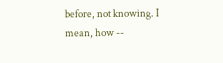before, not knowing. I mean, how --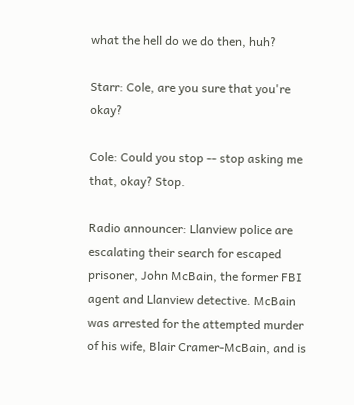what the hell do we do then, huh?

Starr: Cole, are you sure that you're okay?

Cole: Could you stop -- stop asking me that, okay? Stop.

Radio announcer: Llanview police are escalating their search for escaped prisoner, John McBain, the former FBI agent and Llanview detective. McBain was arrested for the attempted murder of his wife, Blair Cramer-McBain, and is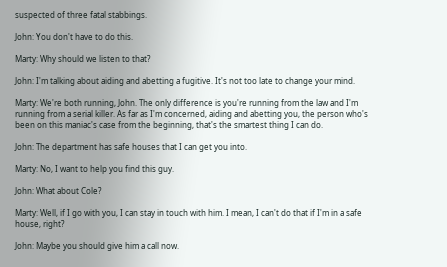suspected of three fatal stabbings.

John: You don't have to do this.

Marty: Why should we listen to that?

John: I'm talking about aiding and abetting a fugitive. It's not too late to change your mind.

Marty: We're both running, John. The only difference is you're running from the law and I'm running from a serial killer. As far as I'm concerned, aiding and abetting you, the person who's been on this maniac's case from the beginning, that's the smartest thing I can do.

John: The department has safe houses that I can get you into.

Marty: No, I want to help you find this guy.

John: What about Cole?

Marty: Well, if I go with you, I can stay in touch with him. I mean, I can't do that if I'm in a safe house, right?

John: Maybe you should give him a call now.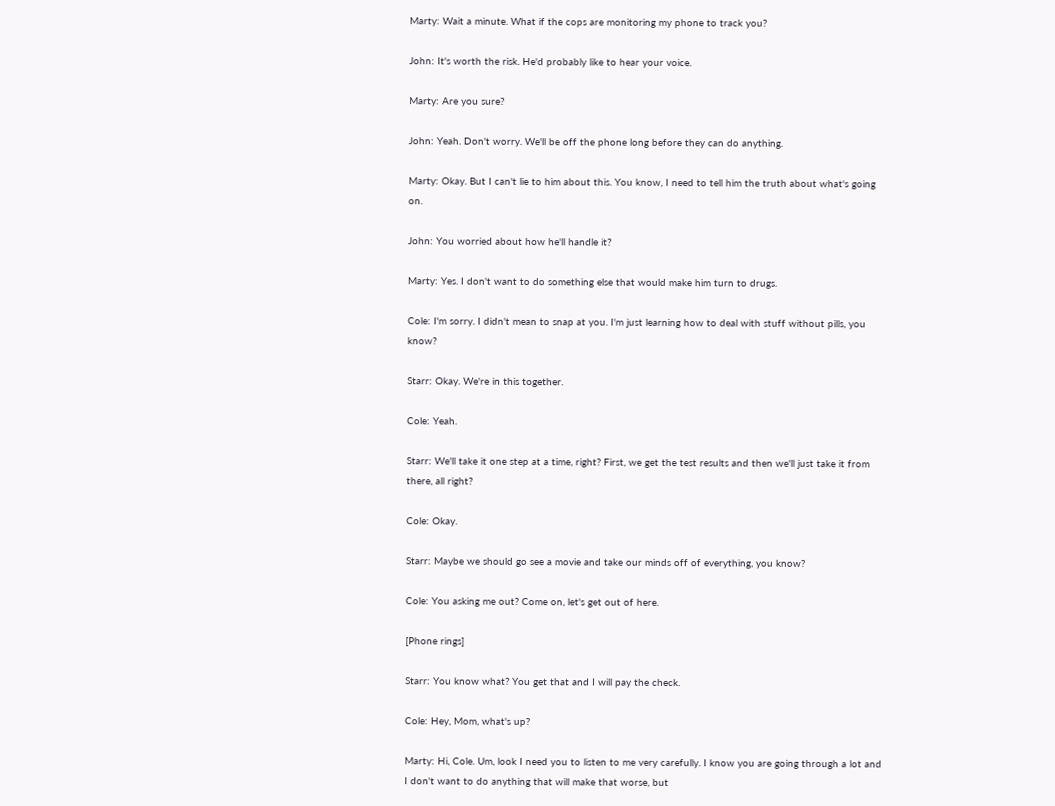Marty: Wait a minute. What if the cops are monitoring my phone to track you?

John: It's worth the risk. He'd probably like to hear your voice.

Marty: Are you sure?

John: Yeah. Don't worry. We'll be off the phone long before they can do anything.

Marty: Okay. But I can't lie to him about this. You know, I need to tell him the truth about what's going on.

John: You worried about how he'll handle it?

Marty: Yes. I don't want to do something else that would make him turn to drugs.

Cole: I'm sorry. I didn't mean to snap at you. I'm just learning how to deal with stuff without pills, you know?

Starr: Okay. We're in this together.

Cole: Yeah.

Starr: We'll take it one step at a time, right? First, we get the test results and then we'll just take it from there, all right?

Cole: Okay.

Starr: Maybe we should go see a movie and take our minds off of everything, you know?

Cole: You asking me out? Come on, let's get out of here.

[Phone rings]

Starr: You know what? You get that and I will pay the check.

Cole: Hey, Mom, what's up?

Marty: Hi, Cole. Um, look I need you to listen to me very carefully. I know you are going through a lot and I don't want to do anything that will make that worse, but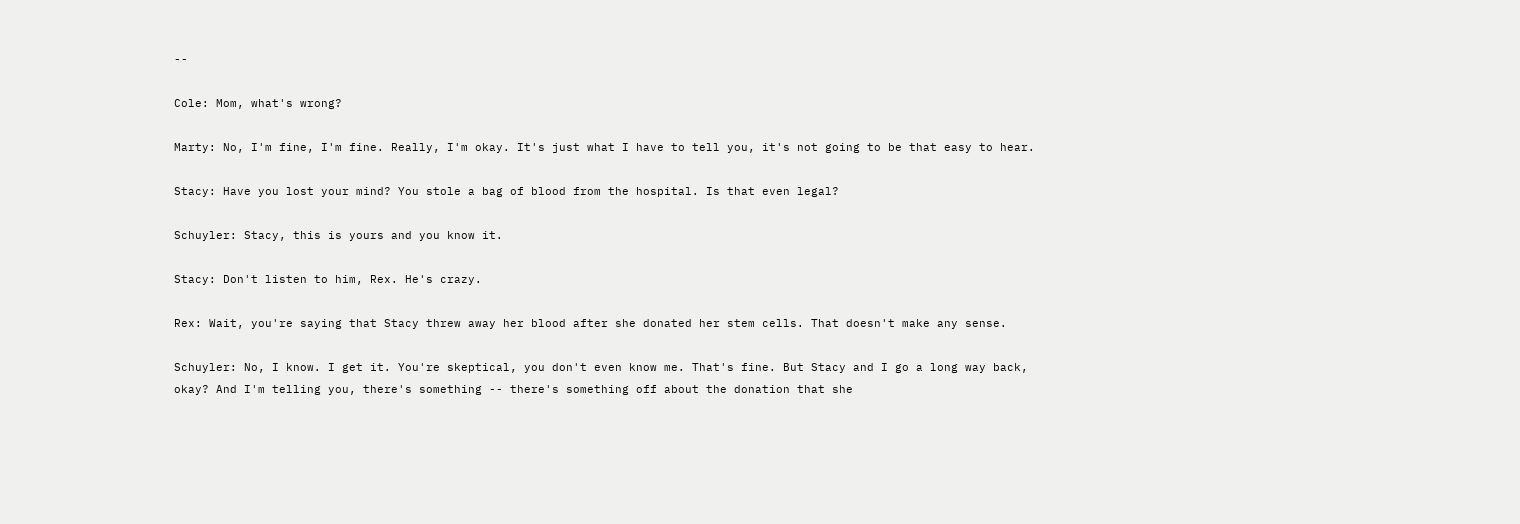--

Cole: Mom, what's wrong?

Marty: No, I'm fine, I'm fine. Really, I'm okay. It's just what I have to tell you, it's not going to be that easy to hear.

Stacy: Have you lost your mind? You stole a bag of blood from the hospital. Is that even legal?

Schuyler: Stacy, this is yours and you know it.

Stacy: Don't listen to him, Rex. He's crazy.

Rex: Wait, you're saying that Stacy threw away her blood after she donated her stem cells. That doesn't make any sense.

Schuyler: No, I know. I get it. You're skeptical, you don't even know me. That's fine. But Stacy and I go a long way back, okay? And I'm telling you, there's something -- there's something off about the donation that she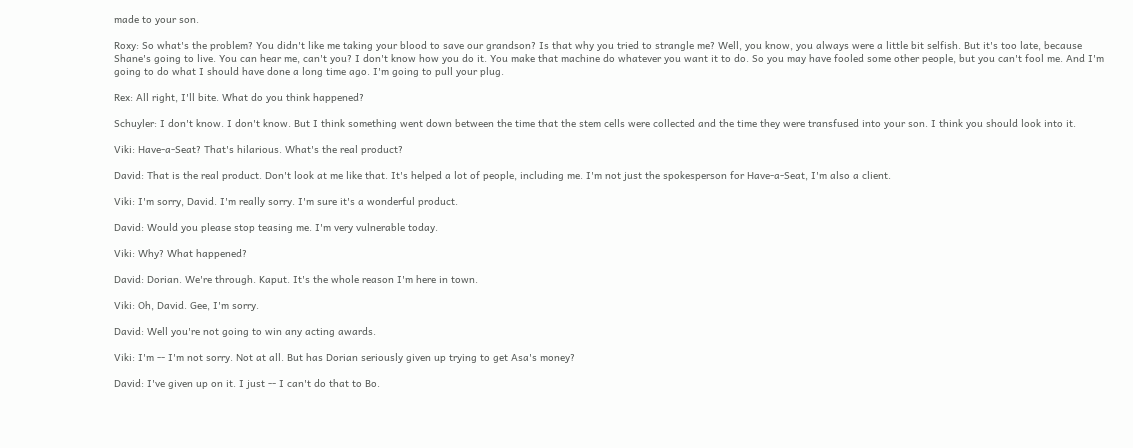made to your son.

Roxy: So what's the problem? You didn't like me taking your blood to save our grandson? Is that why you tried to strangle me? Well, you know, you always were a little bit selfish. But it's too late, because Shane's going to live. You can hear me, can't you? I don't know how you do it. You make that machine do whatever you want it to do. So you may have fooled some other people, but you can't fool me. And I'm going to do what I should have done a long time ago. I'm going to pull your plug.

Rex: All right, I'll bite. What do you think happened?

Schuyler: I don't know. I don't know. But I think something went down between the time that the stem cells were collected and the time they were transfused into your son. I think you should look into it.

Viki: Have-a-Seat? That's hilarious. What's the real product?

David: That is the real product. Don't look at me like that. It's helped a lot of people, including me. I'm not just the spokesperson for Have-a-Seat, I'm also a client.

Viki: I'm sorry, David. I'm really sorry. I'm sure it's a wonderful product.

David: Would you please stop teasing me. I'm very vulnerable today.

Viki: Why? What happened?

David: Dorian. We're through. Kaput. It's the whole reason I'm here in town.

Viki: Oh, David. Gee, I'm sorry.

David: Well you're not going to win any acting awards.

Viki: I'm -- I'm not sorry. Not at all. But has Dorian seriously given up trying to get Asa's money?

David: I've given up on it. I just -- I can't do that to Bo.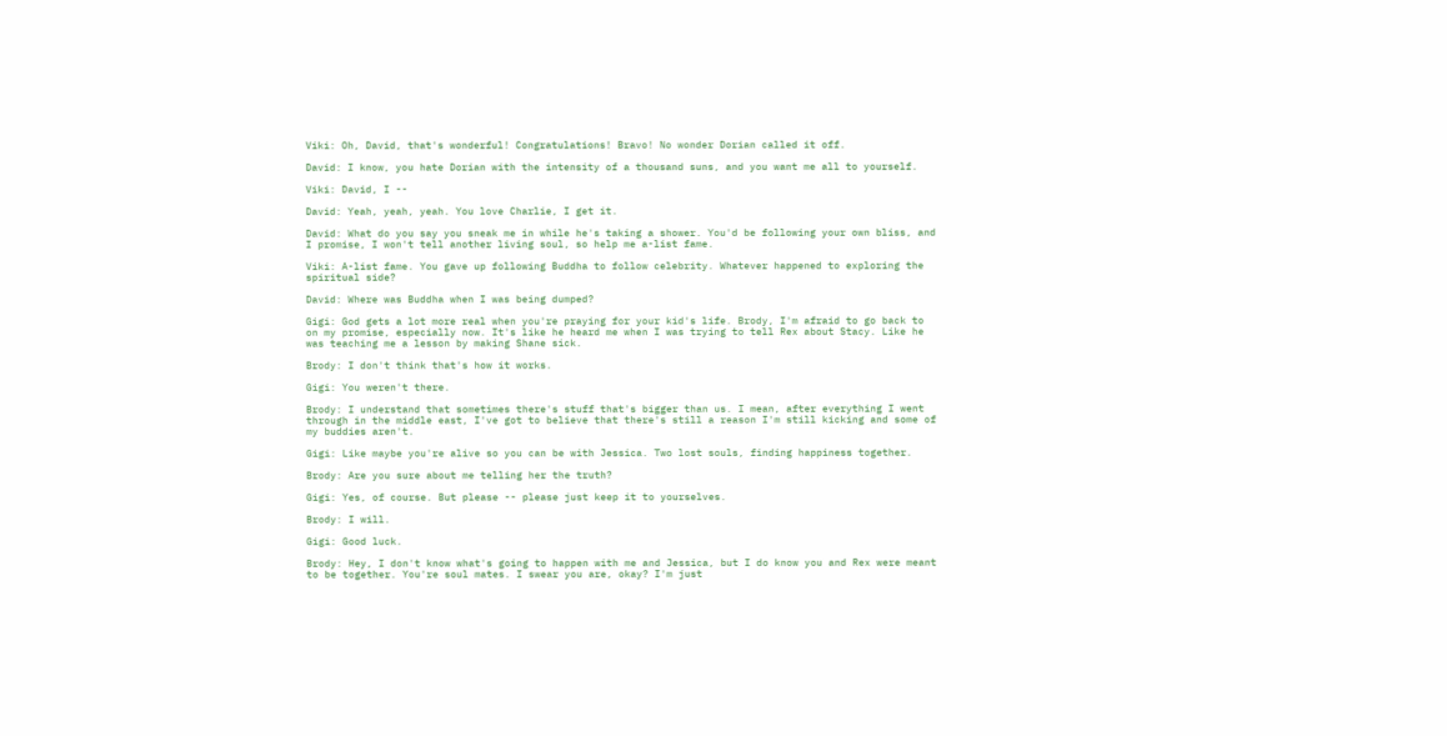Viki: Oh, David, that's wonderful! Congratulations! Bravo! No wonder Dorian called it off.

David: I know, you hate Dorian with the intensity of a thousand suns, and you want me all to yourself.

Viki: David, I --

David: Yeah, yeah, yeah. You love Charlie, I get it.

David: What do you say you sneak me in while he's taking a shower. You'd be following your own bliss, and I promise, I won't tell another living soul, so help me a-list fame.

Viki: A-list fame. You gave up following Buddha to follow celebrity. Whatever happened to exploring the spiritual side?

David: Where was Buddha when I was being dumped?

Gigi: God gets a lot more real when you're praying for your kid's life. Brody, I'm afraid to go back to on my promise, especially now. It's like he heard me when I was trying to tell Rex about Stacy. Like he was teaching me a lesson by making Shane sick.

Brody: I don't think that's how it works.

Gigi: You weren't there.

Brody: I understand that sometimes there's stuff that's bigger than us. I mean, after everything I went through in the middle east, I've got to believe that there's still a reason I'm still kicking and some of my buddies aren't.

Gigi: Like maybe you're alive so you can be with Jessica. Two lost souls, finding happiness together.

Brody: Are you sure about me telling her the truth?

Gigi: Yes, of course. But please -- please just keep it to yourselves.

Brody: I will.

Gigi: Good luck.

Brody: Hey, I don't know what's going to happen with me and Jessica, but I do know you and Rex were meant to be together. You're soul mates. I swear you are, okay? I'm just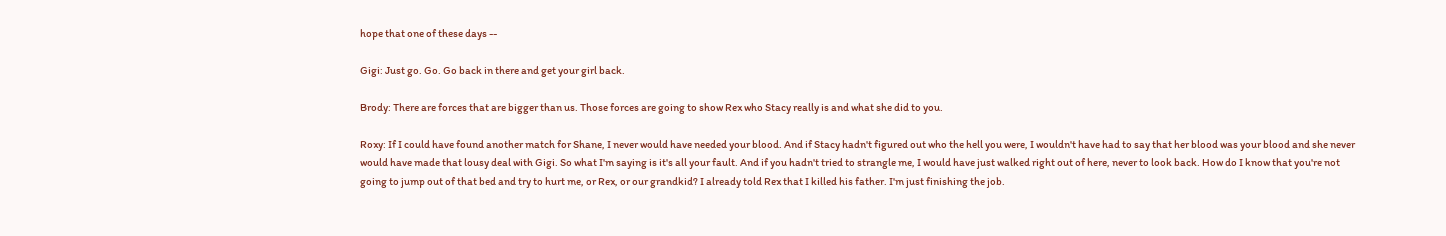hope that one of these days --

Gigi: Just go. Go. Go back in there and get your girl back.

Brody: There are forces that are bigger than us. Those forces are going to show Rex who Stacy really is and what she did to you.

Roxy: If I could have found another match for Shane, I never would have needed your blood. And if Stacy hadn't figured out who the hell you were, I wouldn't have had to say that her blood was your blood and she never would have made that lousy deal with Gigi. So what I'm saying is it's all your fault. And if you hadn't tried to strangle me, I would have just walked right out of here, never to look back. How do I know that you're not going to jump out of that bed and try to hurt me, or Rex, or our grandkid? I already told Rex that I killed his father. I'm just finishing the job.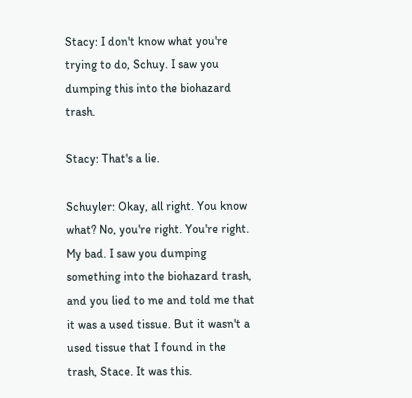Stacy: I don't know what you're trying to do, Schuy. I saw you dumping this into the biohazard trash.

Stacy: That's a lie.

Schuyler: Okay, all right. You know what? No, you're right. You're right. My bad. I saw you dumping something into the biohazard trash, and you lied to me and told me that it was a used tissue. But it wasn't a used tissue that I found in the trash, Stace. It was this.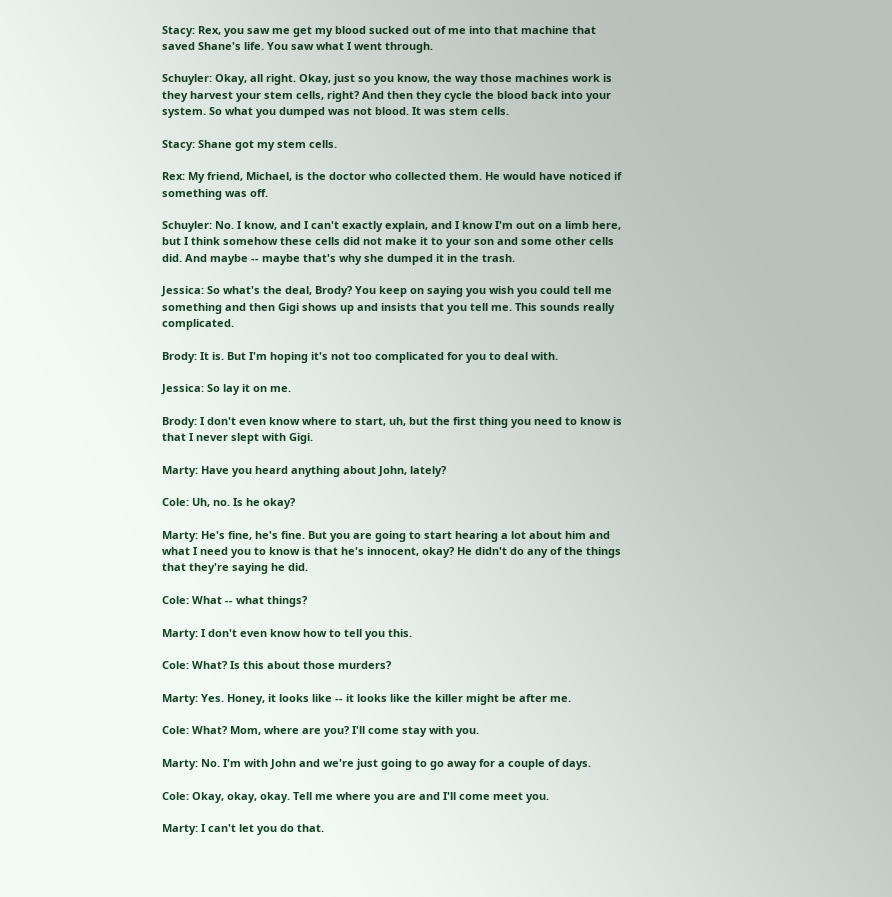Stacy: Rex, you saw me get my blood sucked out of me into that machine that saved Shane's life. You saw what I went through.

Schuyler: Okay, all right. Okay, just so you know, the way those machines work is they harvest your stem cells, right? And then they cycle the blood back into your system. So what you dumped was not blood. It was stem cells.

Stacy: Shane got my stem cells.

Rex: My friend, Michael, is the doctor who collected them. He would have noticed if something was off.

Schuyler: No. I know, and I can't exactly explain, and I know I'm out on a limb here, but I think somehow these cells did not make it to your son and some other cells did. And maybe -- maybe that's why she dumped it in the trash.

Jessica: So what's the deal, Brody? You keep on saying you wish you could tell me something and then Gigi shows up and insists that you tell me. This sounds really complicated.

Brody: It is. But I'm hoping it's not too complicated for you to deal with.

Jessica: So lay it on me.

Brody: I don't even know where to start, uh, but the first thing you need to know is that I never slept with Gigi.

Marty: Have you heard anything about John, lately?

Cole: Uh, no. Is he okay?

Marty: He's fine, he's fine. But you are going to start hearing a lot about him and what I need you to know is that he's innocent, okay? He didn't do any of the things that they're saying he did.

Cole: What -- what things?

Marty: I don't even know how to tell you this.

Cole: What? Is this about those murders?

Marty: Yes. Honey, it looks like -- it looks like the killer might be after me.

Cole: What? Mom, where are you? I'll come stay with you.

Marty: No. I'm with John and we're just going to go away for a couple of days.

Cole: Okay, okay, okay. Tell me where you are and I'll come meet you.

Marty: I can't let you do that.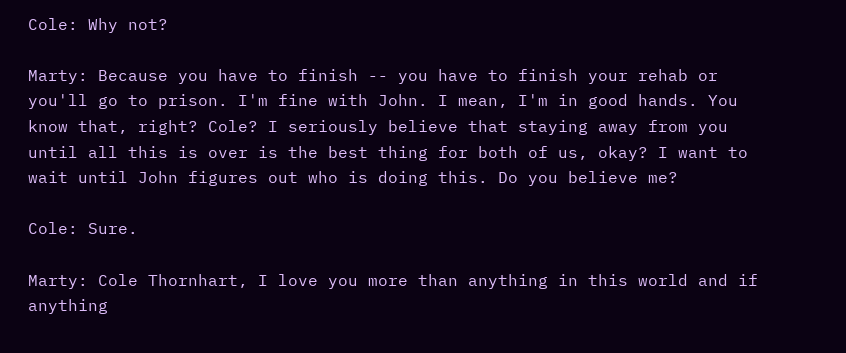Cole: Why not?

Marty: Because you have to finish -- you have to finish your rehab or you'll go to prison. I'm fine with John. I mean, I'm in good hands. You know that, right? Cole? I seriously believe that staying away from you until all this is over is the best thing for both of us, okay? I want to wait until John figures out who is doing this. Do you believe me?

Cole: Sure.

Marty: Cole Thornhart, I love you more than anything in this world and if anything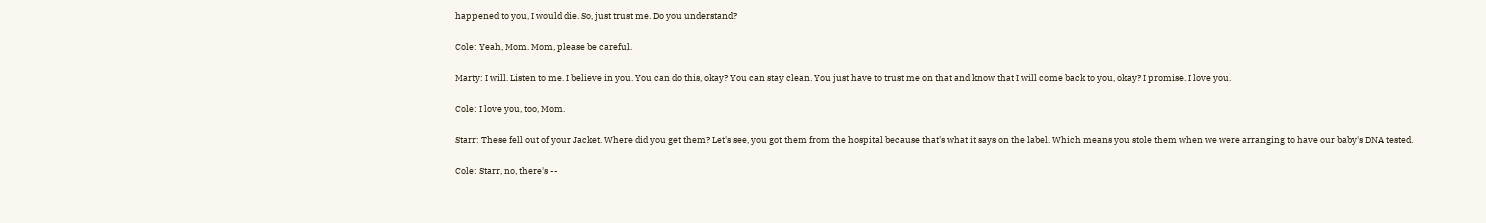happened to you, I would die. So, just trust me. Do you understand?

Cole: Yeah, Mom. Mom, please be careful.

Marty: I will. Listen to me. I believe in you. You can do this, okay? You can stay clean. You just have to trust me on that and know that I will come back to you, okay? I promise. I love you.

Cole: I love you, too, Mom.

Starr: These fell out of your Jacket. Where did you get them? Let's see, you got them from the hospital because that's what it says on the label. Which means you stole them when we were arranging to have our baby's DNA tested.

Cole: Starr, no, there's --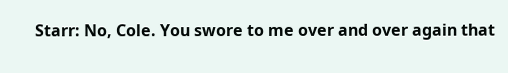Starr: No, Cole. You swore to me over and over again that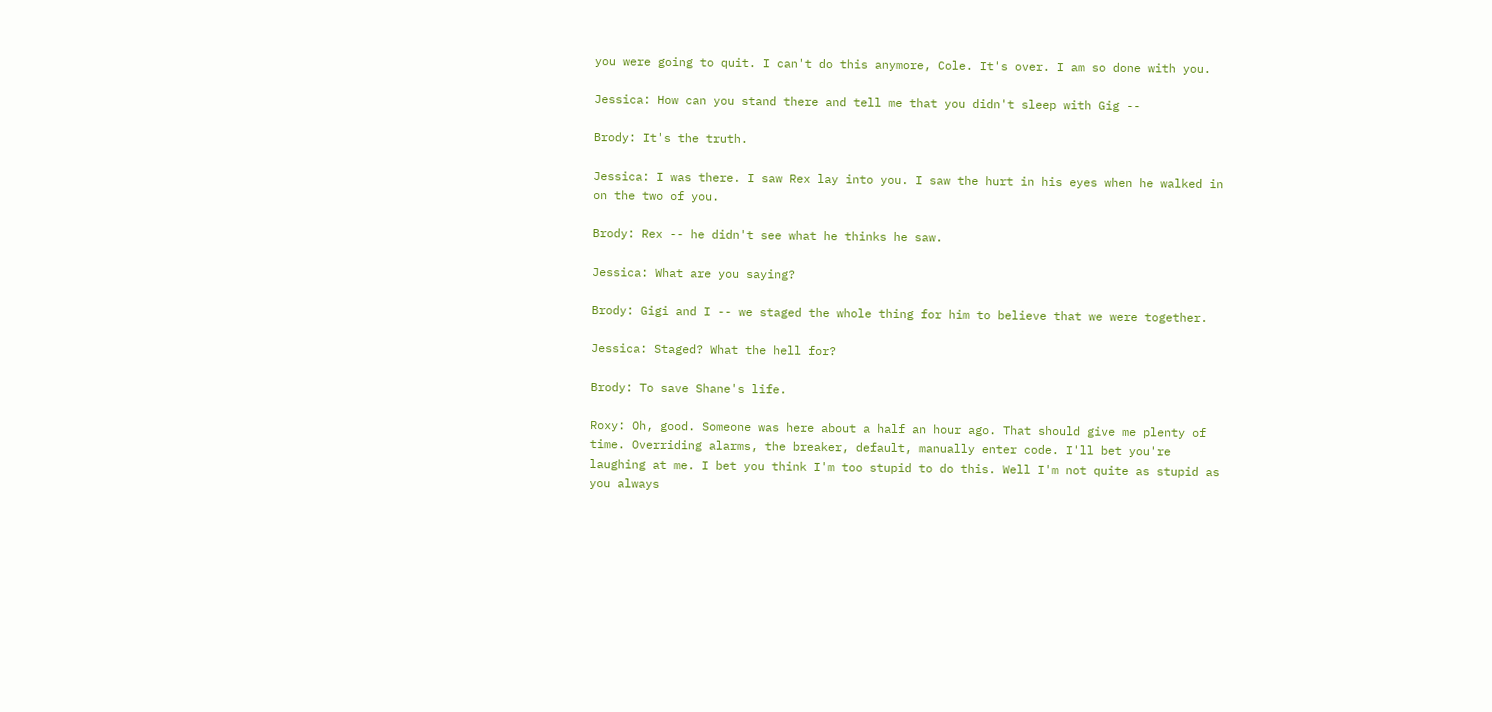you were going to quit. I can't do this anymore, Cole. It's over. I am so done with you.

Jessica: How can you stand there and tell me that you didn't sleep with Gig --

Brody: It's the truth.

Jessica: I was there. I saw Rex lay into you. I saw the hurt in his eyes when he walked in on the two of you.

Brody: Rex -- he didn't see what he thinks he saw.

Jessica: What are you saying?

Brody: Gigi and I -- we staged the whole thing for him to believe that we were together.

Jessica: Staged? What the hell for?

Brody: To save Shane's life.

Roxy: Oh, good. Someone was here about a half an hour ago. That should give me plenty of time. Overriding alarms, the breaker, default, manually enter code. I'll bet you're laughing at me. I bet you think I'm too stupid to do this. Well I'm not quite as stupid as you always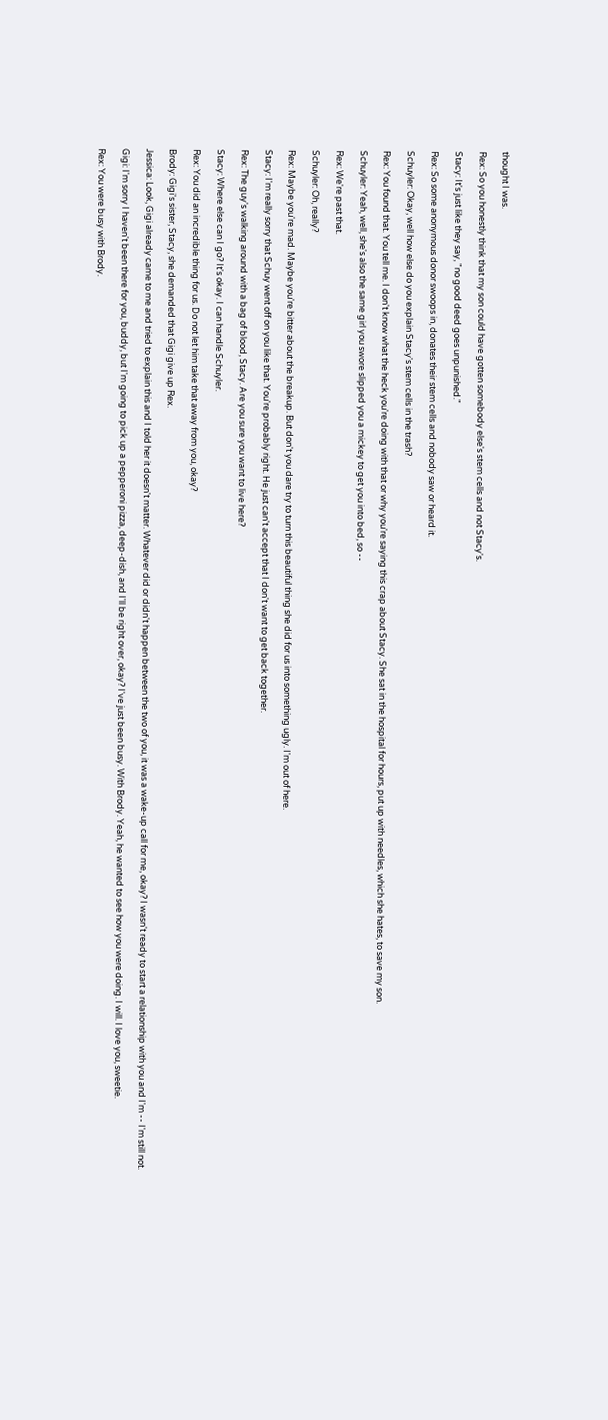thought I was.

Rex: So you honestly think that my son could have gotten somebody else's stem cells and not Stacy's.

Stacy: It's just like they say, "no good deed goes unpunished."

Rex: So some anonymous donor swoops in, donates their stem cells and nobody saw or heard it.

Schuyler: Okay, well how else do you explain Stacy's stem cells in the trash?

Rex: You found that. You tell me. I don't know what the heck you're doing with that or why you're saying this crap about Stacy. She sat in the hospital for hours, put up with needles, which she hates, to save my son.

Schuyler: Yeah, well, she's also the same girl you swore slipped you a mickey to get you into bed, so --

Rex: We're past that.

Schuyler: Oh, really?

Rex: Maybe you're mad. Maybe you're bitter about the breakup. But don't you dare try to turn this beautiful thing she did for us into something ugly. I'm out of here.

Stacy: I'm really sorry that Schuy went off on you like that. You're probably right. He just can't accept that I don't want to get back together.

Rex: The guy's walking around with a bag of blood, Stacy. Are you sure you want to live here?

Stacy: Where else can I go? It's okay. I can handle Schuyler.

Rex: You did an incredible thing for us. Do not let him take that away from you, okay?

Brody: Gigi's sister, Stacy, she demanded that Gigi give up Rex.

Jessica: Look, Gigi already came to me and tried to explain this and I told her it doesn't matter. Whatever did or didn't happen between the two of you, it was a wake-up call for me, okay? I wasn't ready to start a relationship with you and I'm -- I'm still not.

Gigi: I'm sorry I haven't been there for you, buddy, but I'm going to pick up a pepperoni pizza, deep-dish, and I'll be right over, okay? I've just been busy. With Brody. Yeah, he wanted to see how you were doing. I will. I love you, sweetie.

Rex: You were busy with Brody.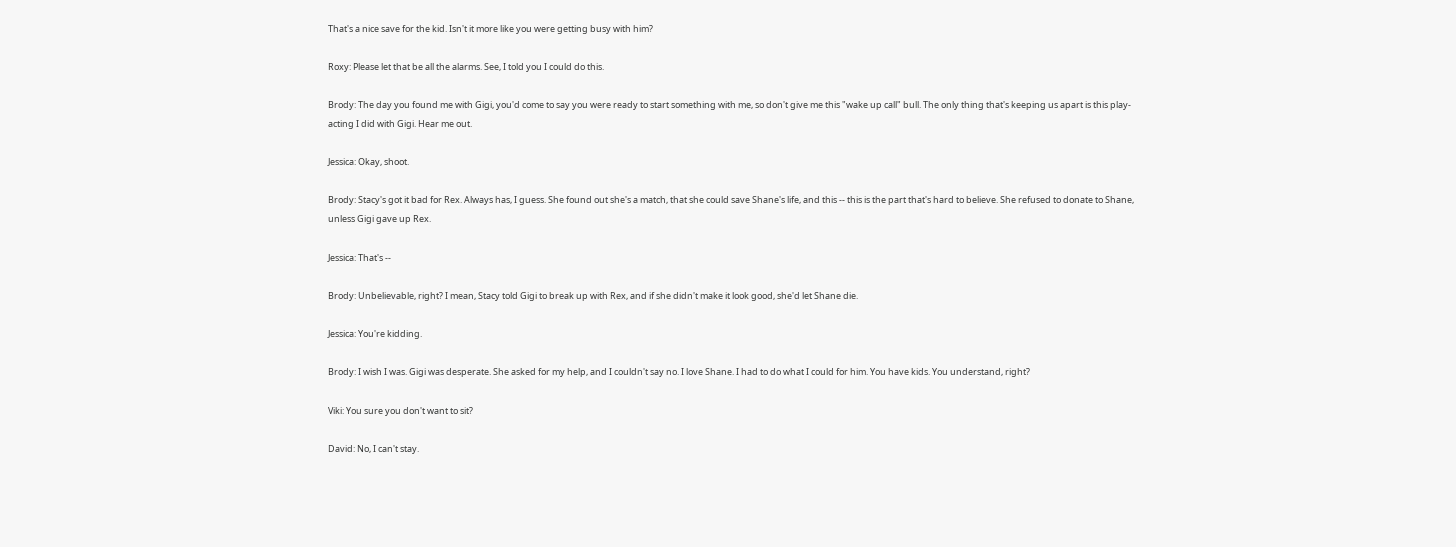That's a nice save for the kid. Isn't it more like you were getting busy with him?

Roxy: Please let that be all the alarms. See, I told you I could do this.

Brody: The day you found me with Gigi, you'd come to say you were ready to start something with me, so don't give me this "wake up call" bull. The only thing that's keeping us apart is this play-acting I did with Gigi. Hear me out.

Jessica: Okay, shoot.

Brody: Stacy's got it bad for Rex. Always has, I guess. She found out she's a match, that she could save Shane's life, and this -- this is the part that's hard to believe. She refused to donate to Shane, unless Gigi gave up Rex.

Jessica: That's --

Brody: Unbelievable, right? I mean, Stacy told Gigi to break up with Rex, and if she didn't make it look good, she'd let Shane die.

Jessica: You're kidding.

Brody: I wish I was. Gigi was desperate. She asked for my help, and I couldn't say no. I love Shane. I had to do what I could for him. You have kids. You understand, right?

Viki: You sure you don't want to sit?

David: No, I can't stay.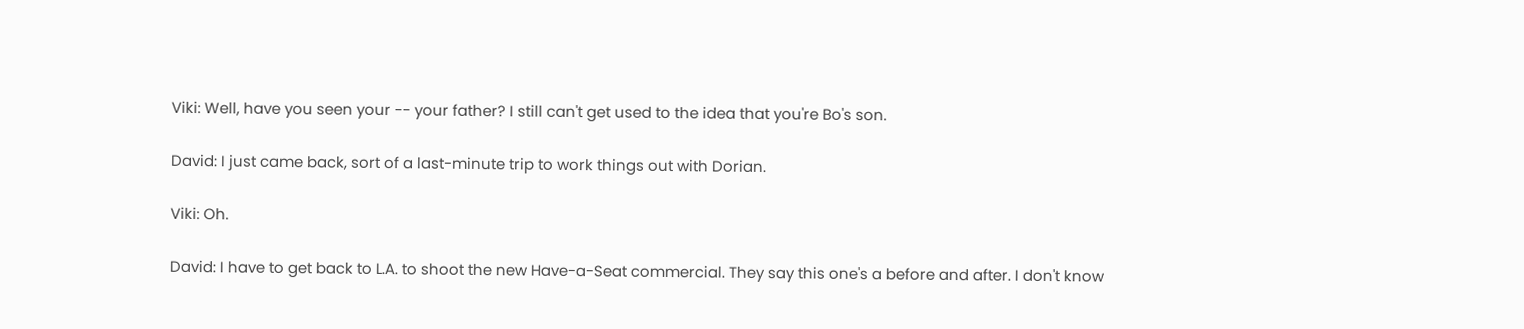Viki: Well, have you seen your -- your father? I still can't get used to the idea that you're Bo's son.

David: I just came back, sort of a last-minute trip to work things out with Dorian.

Viki: Oh.

David: I have to get back to L.A. to shoot the new Have-a-Seat commercial. They say this one's a before and after. I don't know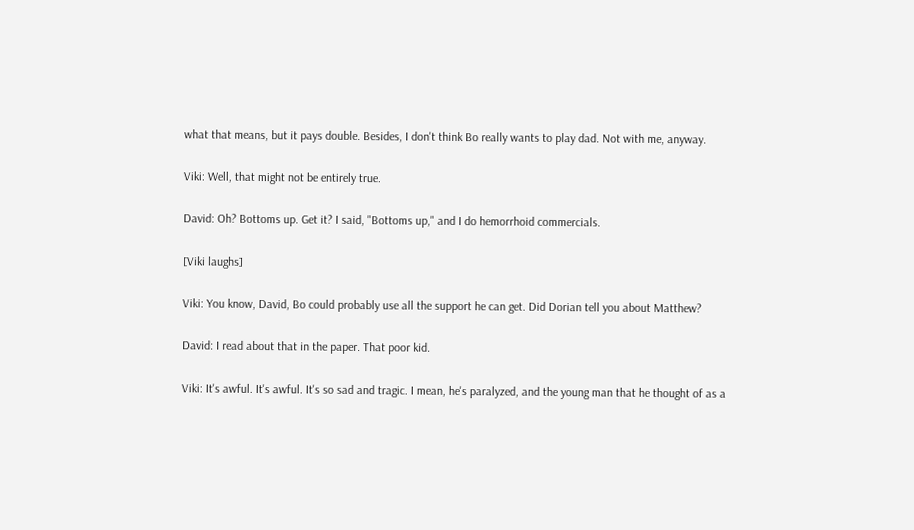what that means, but it pays double. Besides, I don't think Bo really wants to play dad. Not with me, anyway.

Viki: Well, that might not be entirely true.

David: Oh? Bottoms up. Get it? I said, "Bottoms up," and I do hemorrhoid commercials.

[Viki laughs]

Viki: You know, David, Bo could probably use all the support he can get. Did Dorian tell you about Matthew?

David: I read about that in the paper. That poor kid.

Viki: It's awful. It's awful. It's so sad and tragic. I mean, he's paralyzed, and the young man that he thought of as a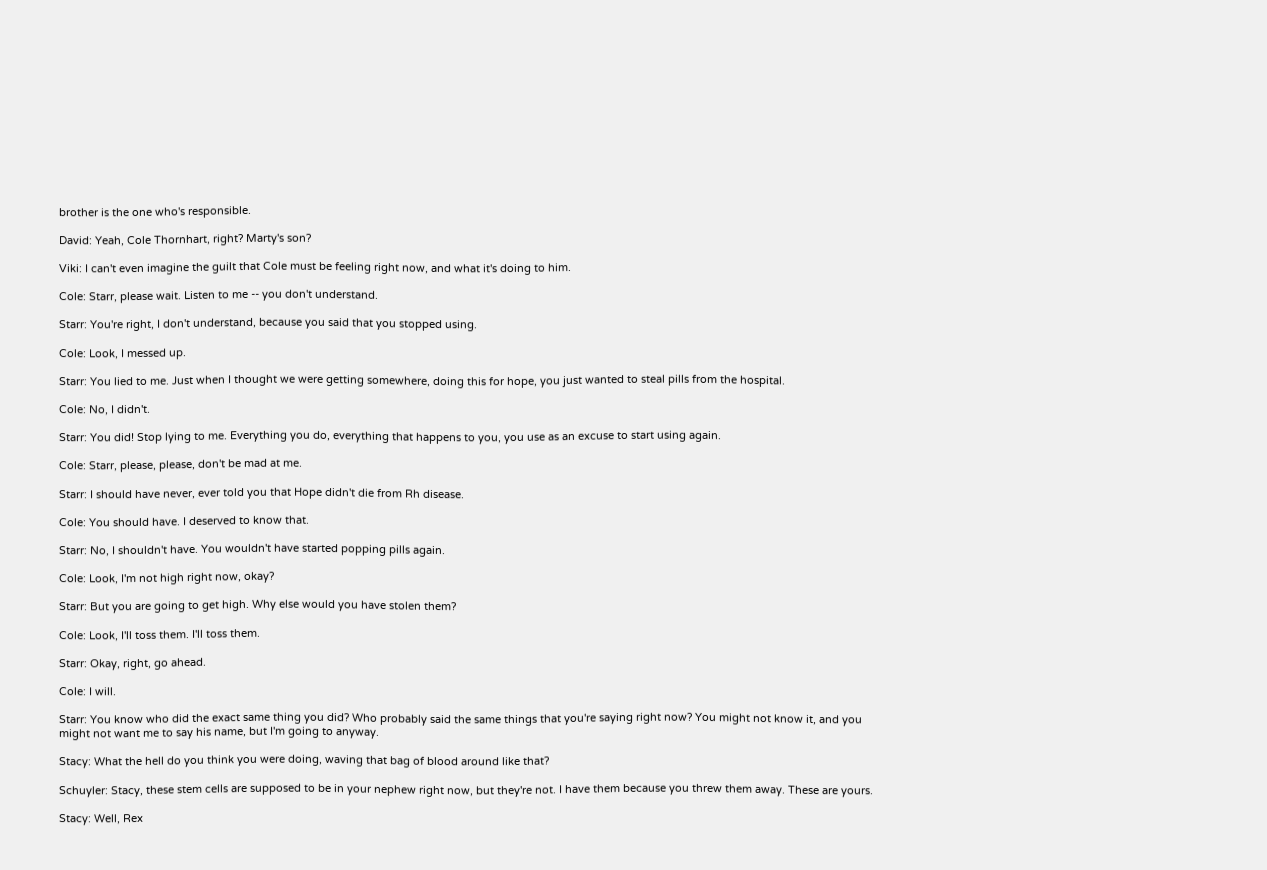brother is the one who's responsible.

David: Yeah, Cole Thornhart, right? Marty's son?

Viki: I can't even imagine the guilt that Cole must be feeling right now, and what it's doing to him.

Cole: Starr, please wait. Listen to me -- you don't understand.

Starr: You're right, I don't understand, because you said that you stopped using.

Cole: Look, I messed up.

Starr: You lied to me. Just when I thought we were getting somewhere, doing this for hope, you just wanted to steal pills from the hospital.

Cole: No, I didn't.

Starr: You did! Stop lying to me. Everything you do, everything that happens to you, you use as an excuse to start using again.

Cole: Starr, please, please, don't be mad at me.

Starr: I should have never, ever told you that Hope didn't die from Rh disease.

Cole: You should have. I deserved to know that.

Starr: No, I shouldn't have. You wouldn't have started popping pills again.

Cole: Look, I'm not high right now, okay?

Starr: But you are going to get high. Why else would you have stolen them?

Cole: Look, I'll toss them. I'll toss them.

Starr: Okay, right, go ahead.

Cole: I will.

Starr: You know who did the exact same thing you did? Who probably said the same things that you're saying right now? You might not know it, and you might not want me to say his name, but I'm going to anyway.

Stacy: What the hell do you think you were doing, waving that bag of blood around like that?

Schuyler: Stacy, these stem cells are supposed to be in your nephew right now, but they're not. I have them because you threw them away. These are yours.

Stacy: Well, Rex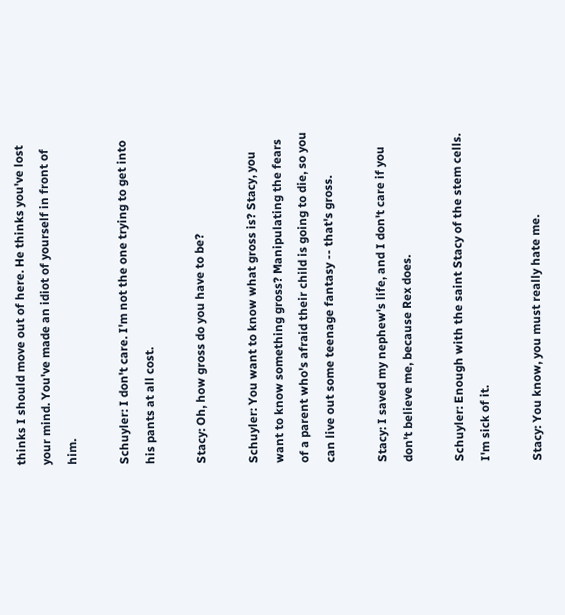thinks I should move out of here. He thinks you've lost your mind. You've made an idiot of yourself in front of him.

Schuyler: I don't care. I'm not the one trying to get into his pants at all cost.

Stacy: Oh, how gross do you have to be?

Schuyler: You want to know what gross is? Stacy, you want to know something gross? Manipulating the fears of a parent who's afraid their child is going to die, so you can live out some teenage fantasy -- that's gross.

Stacy: I saved my nephew's life, and I don't care if you don't believe me, because Rex does.

Schuyler: Enough with the saint Stacy of the stem cells. I'm sick of it.

Stacy: You know, you must really hate me.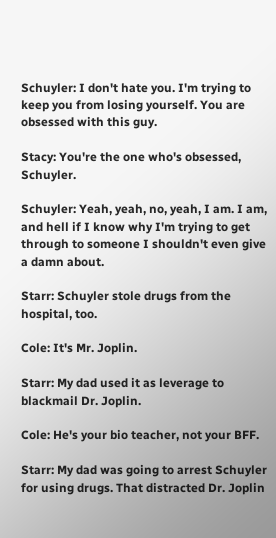Schuyler: I don't hate you. I'm trying to keep you from losing yourself. You are obsessed with this guy.

Stacy: You're the one who's obsessed, Schuyler.

Schuyler: Yeah, yeah, no, yeah, I am. I am, and hell if I know why I'm trying to get through to someone I shouldn't even give a damn about.

Starr: Schuyler stole drugs from the hospital, too.

Cole: It's Mr. Joplin.

Starr: My dad used it as leverage to blackmail Dr. Joplin.

Cole: He's your bio teacher, not your BFF.

Starr: My dad was going to arrest Schuyler for using drugs. That distracted Dr. Joplin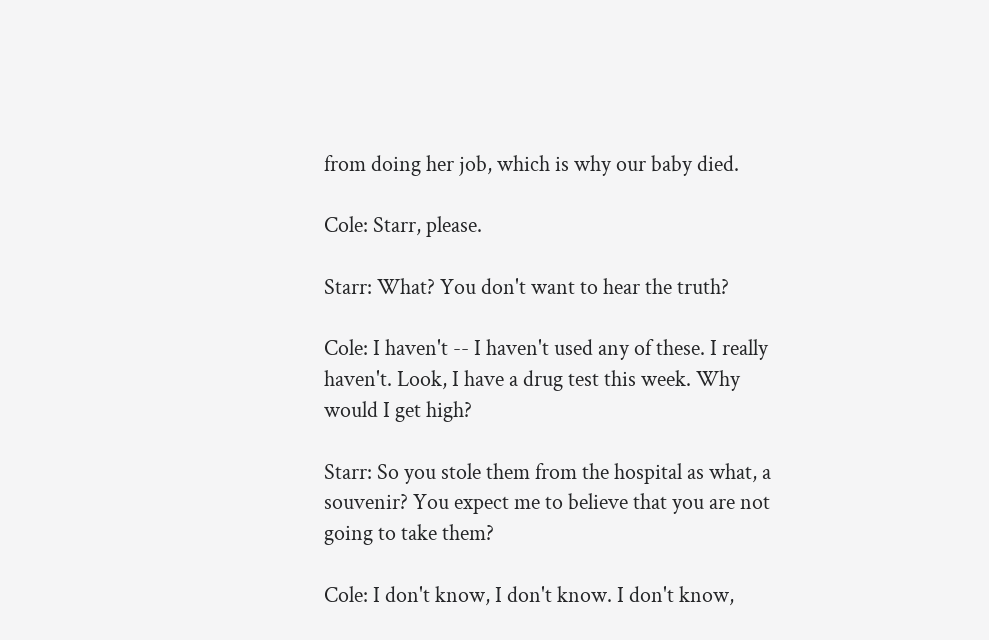from doing her job, which is why our baby died.

Cole: Starr, please.

Starr: What? You don't want to hear the truth?

Cole: I haven't -- I haven't used any of these. I really haven't. Look, I have a drug test this week. Why would I get high?

Starr: So you stole them from the hospital as what, a souvenir? You expect me to believe that you are not going to take them?

Cole: I don't know, I don't know. I don't know,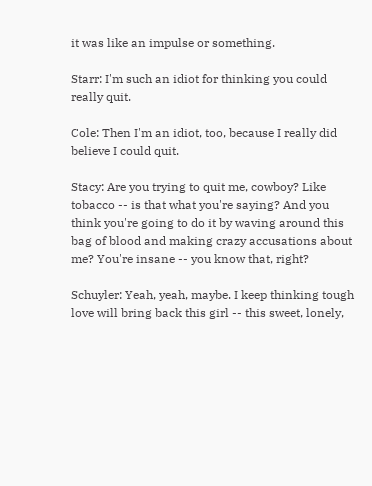it was like an impulse or something.

Starr: I'm such an idiot for thinking you could really quit.

Cole: Then I'm an idiot, too, because I really did believe I could quit.

Stacy: Are you trying to quit me, cowboy? Like tobacco -- is that what you're saying? And you think you're going to do it by waving around this bag of blood and making crazy accusations about me? You're insane -- you know that, right?

Schuyler: Yeah, yeah, maybe. I keep thinking tough love will bring back this girl -- this sweet, lonely,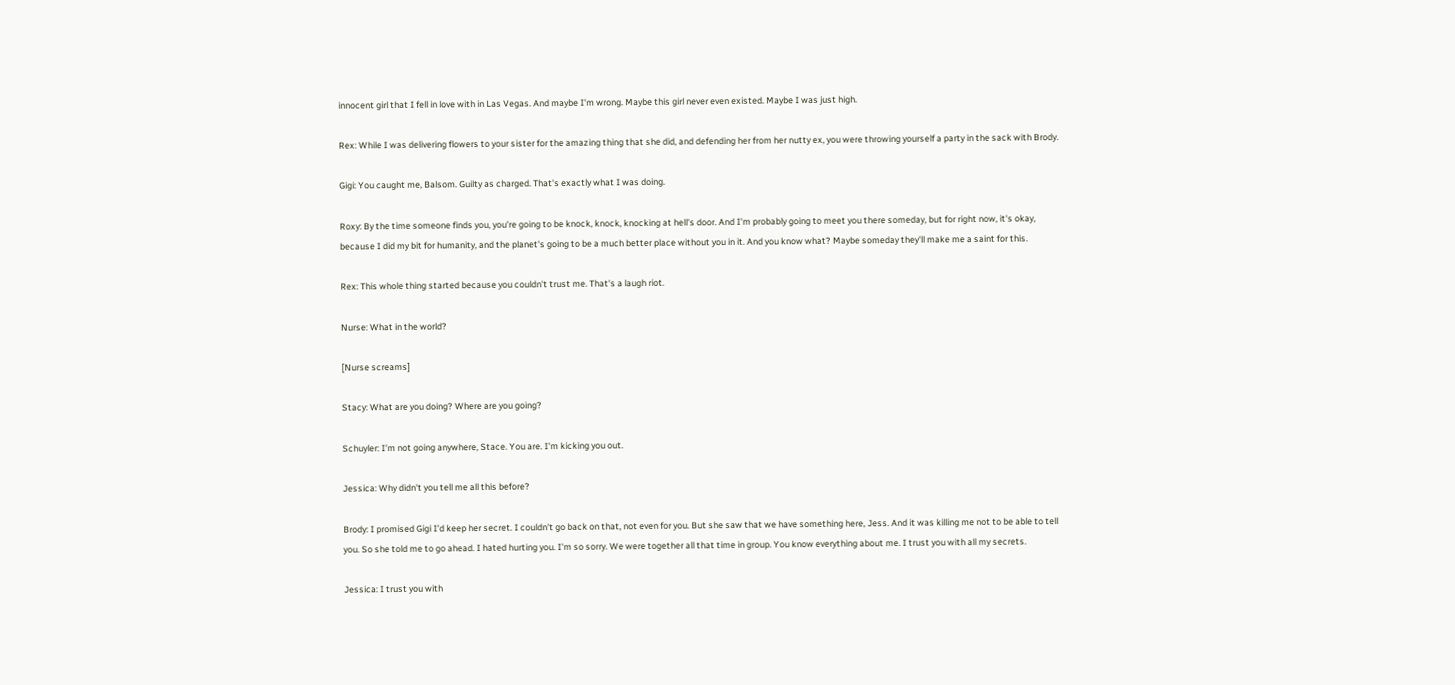innocent girl that I fell in love with in Las Vegas. And maybe I'm wrong. Maybe this girl never even existed. Maybe I was just high.

Rex: While I was delivering flowers to your sister for the amazing thing that she did, and defending her from her nutty ex, you were throwing yourself a party in the sack with Brody.

Gigi: You caught me, Balsom. Guilty as charged. That's exactly what I was doing.

Roxy: By the time someone finds you, you're going to be knock, knock, knocking at hell's door. And I'm probably going to meet you there someday, but for right now, it's okay, because I did my bit for humanity, and the planet's going to be a much better place without you in it. And you know what? Maybe someday they'll make me a saint for this.

Rex: This whole thing started because you couldn't trust me. That's a laugh riot.

Nurse: What in the world?

[Nurse screams]

Stacy: What are you doing? Where are you going?

Schuyler: I'm not going anywhere, Stace. You are. I'm kicking you out.

Jessica: Why didn't you tell me all this before?

Brody: I promised Gigi I'd keep her secret. I couldn't go back on that, not even for you. But she saw that we have something here, Jess. And it was killing me not to be able to tell you. So she told me to go ahead. I hated hurting you. I'm so sorry. We were together all that time in group. You know everything about me. I trust you with all my secrets.

Jessica: I trust you with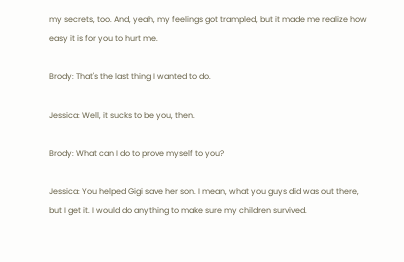my secrets, too. And, yeah, my feelings got trampled, but it made me realize how easy it is for you to hurt me.

Brody: That's the last thing I wanted to do.

Jessica: Well, it sucks to be you, then.

Brody: What can I do to prove myself to you?

Jessica: You helped Gigi save her son. I mean, what you guys did was out there, but I get it. I would do anything to make sure my children survived.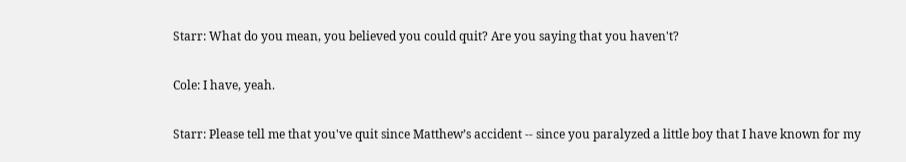Starr: What do you mean, you believed you could quit? Are you saying that you haven't?

Cole: I have, yeah.

Starr: Please tell me that you've quit since Matthew’s accident -- since you paralyzed a little boy that I have known for my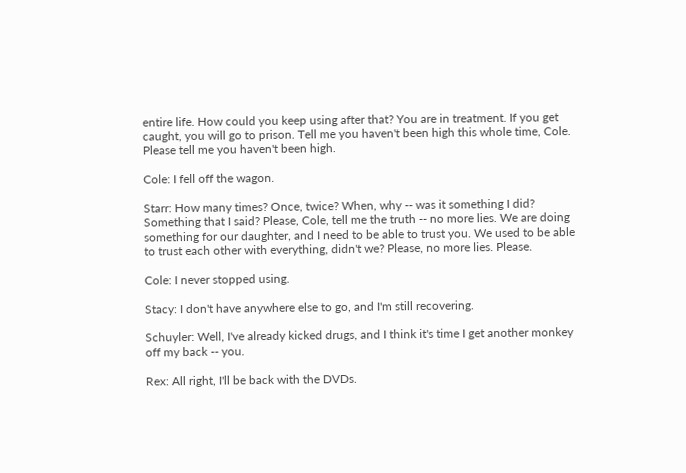entire life. How could you keep using after that? You are in treatment. If you get caught, you will go to prison. Tell me you haven't been high this whole time, Cole. Please tell me you haven't been high.

Cole: I fell off the wagon.

Starr: How many times? Once, twice? When, why -- was it something I did? Something that I said? Please, Cole, tell me the truth -- no more lies. We are doing something for our daughter, and I need to be able to trust you. We used to be able to trust each other with everything, didn't we? Please, no more lies. Please.

Cole: I never stopped using.

Stacy: I don't have anywhere else to go, and I'm still recovering.

Schuyler: Well, I've already kicked drugs, and I think it's time I get another monkey off my back -- you.

Rex: All right, I'll be back with the DVDs.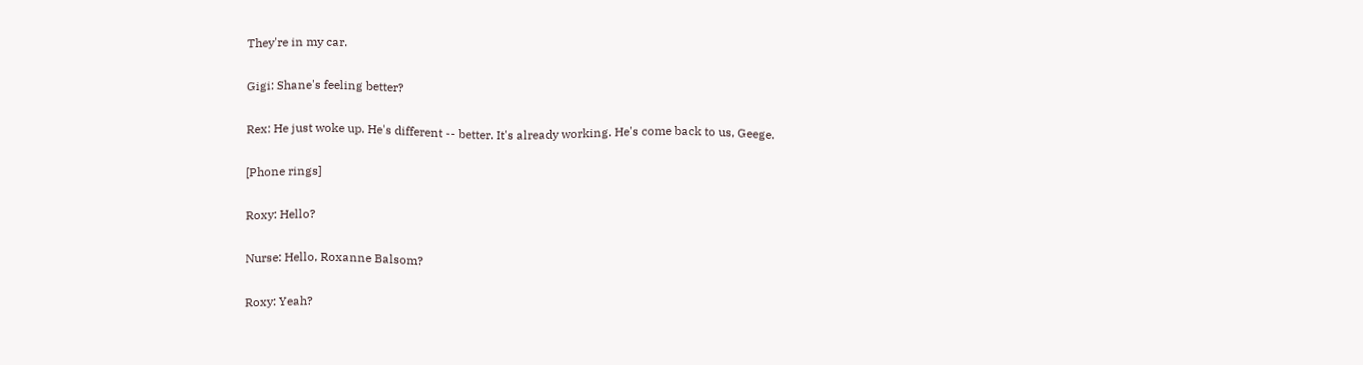They're in my car.

Gigi: Shane's feeling better?

Rex: He just woke up. He's different -- better. It's already working. He's come back to us, Geege.

[Phone rings]

Roxy: Hello?

Nurse: Hello, Roxanne Balsom?

Roxy: Yeah?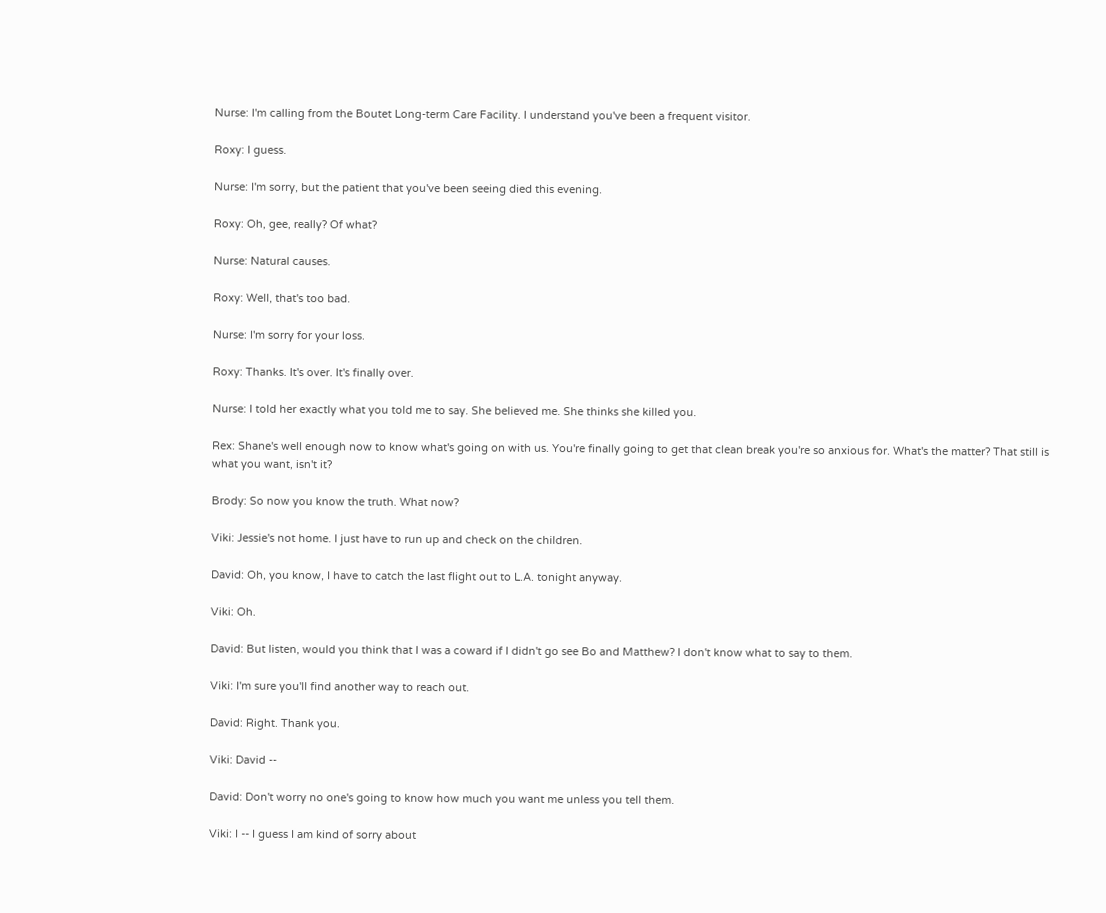Nurse: I'm calling from the Boutet Long-term Care Facility. I understand you've been a frequent visitor.

Roxy: I guess.

Nurse: I'm sorry, but the patient that you've been seeing died this evening.

Roxy: Oh, gee, really? Of what?

Nurse: Natural causes.

Roxy: Well, that's too bad.

Nurse: I'm sorry for your loss.

Roxy: Thanks. It's over. It's finally over.

Nurse: I told her exactly what you told me to say. She believed me. She thinks she killed you.

Rex: Shane's well enough now to know what's going on with us. You're finally going to get that clean break you're so anxious for. What's the matter? That still is what you want, isn't it?

Brody: So now you know the truth. What now?

Viki: Jessie's not home. I just have to run up and check on the children.

David: Oh, you know, I have to catch the last flight out to L.A. tonight anyway.

Viki: Oh.

David: But listen, would you think that I was a coward if I didn't go see Bo and Matthew? I don't know what to say to them.

Viki: I'm sure you'll find another way to reach out.

David: Right. Thank you.

Viki: David --

David: Don't worry no one's going to know how much you want me unless you tell them.

Viki: I -- I guess I am kind of sorry about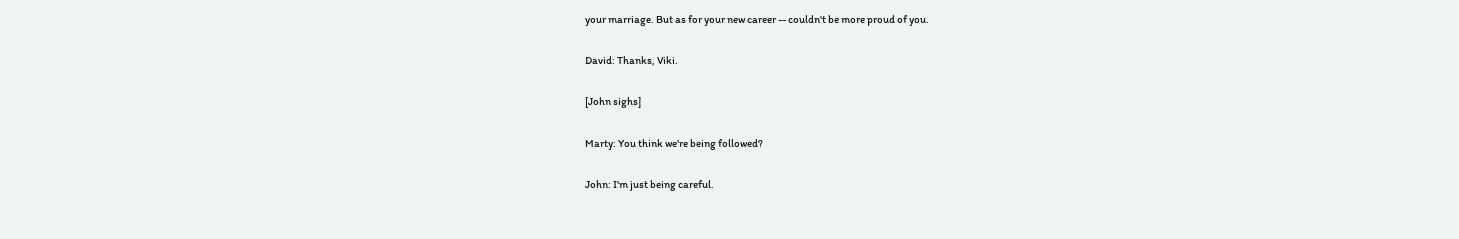your marriage. But as for your new career -- couldn't be more proud of you.

David: Thanks, Viki.

[John sighs]

Marty: You think we're being followed?

John: I'm just being careful.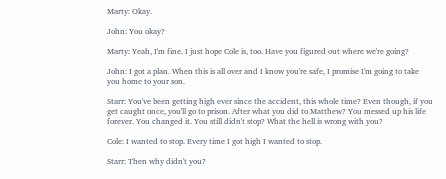Marty: Okay.

John: You okay?

Marty: Yeah, I'm fine. I just hope Cole is, too. Have you figured out where we're going?

John: I got a plan. When this is all over and I know you're safe, I promise I'm going to take you home to your son.

Starr: You've been getting high ever since the accident, this whole time? Even though, if you get caught once, you'll go to prison. After what you did to Matthew? You messed up his life forever. You changed it. You still didn't stop? What the hell is wrong with you?

Cole: I wanted to stop. Every time I got high I wanted to stop.

Starr: Then why didn't you?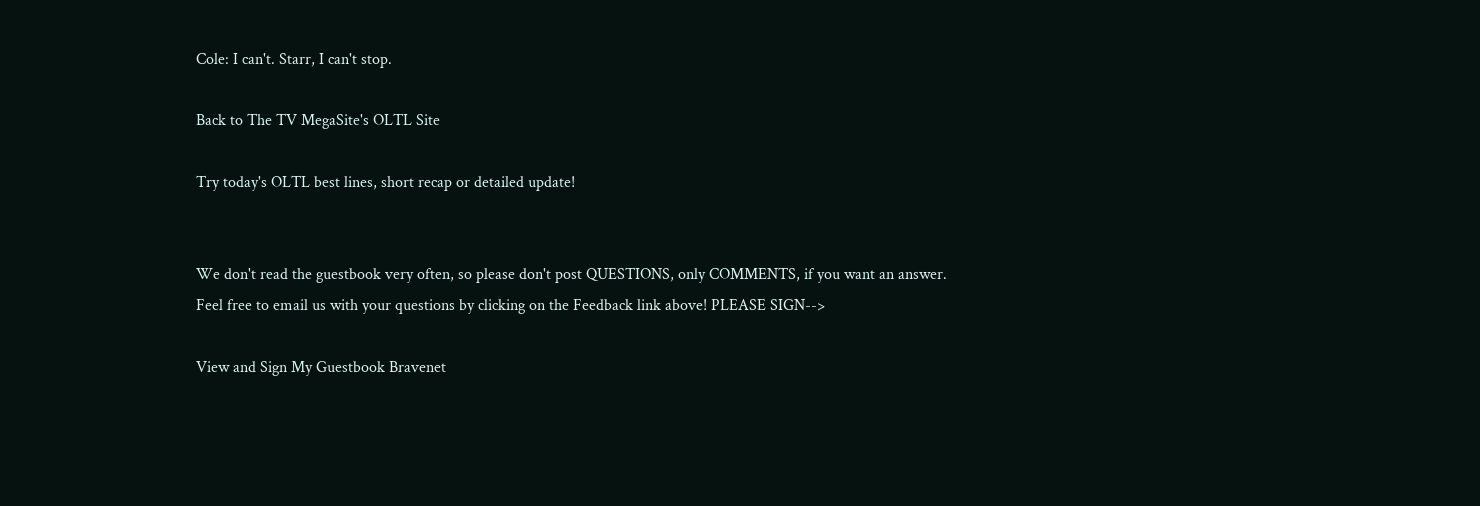Cole: I can't. Starr, I can't stop.

Back to The TV MegaSite's OLTL Site

Try today's OLTL best lines, short recap or detailed update!


We don't read the guestbook very often, so please don't post QUESTIONS, only COMMENTS, if you want an answer. Feel free to email us with your questions by clicking on the Feedback link above! PLEASE SIGN-->

View and Sign My Guestbook Bravenet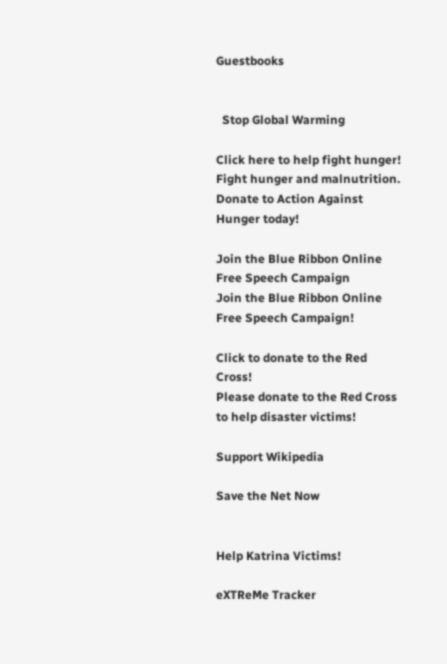Guestbooks


  Stop Global Warming

Click here to help fight hunger!
Fight hunger and malnutrition.
Donate to Action Against Hunger today!

Join the Blue Ribbon Online Free Speech Campaign
Join the Blue Ribbon Online Free Speech Campaign!

Click to donate to the Red Cross!
Please donate to the Red Cross to help disaster victims!

Support Wikipedia

Save the Net Now


Help Katrina Victims!

eXTReMe Tracker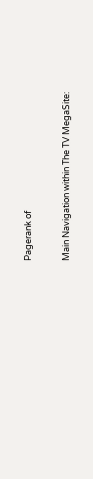Pagerank of

Main Navigation within The TV MegaSite: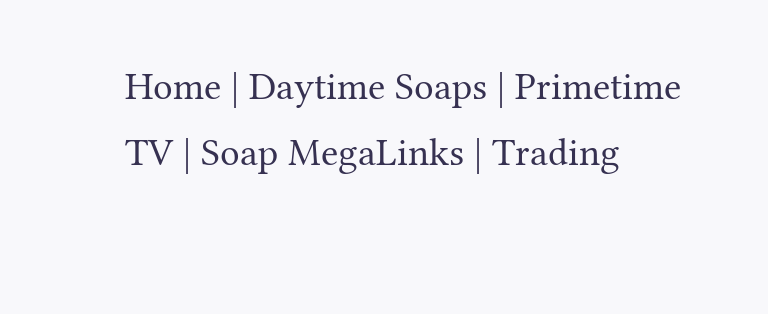Home | Daytime Soaps | Primetime TV | Soap MegaLinks | Trading